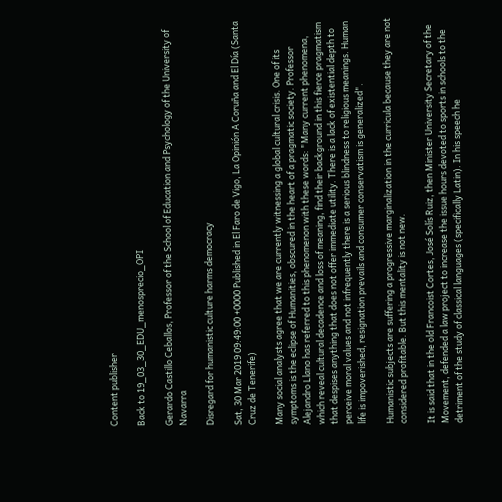Content publisher

Back to 19_03_30_EDU_menosprecio_OPI

Gerardo Castillo Ceballos, Professor of the School of Education and Psychology of the University of Navarra

Disregard for humanistic culture harms democracy

Sat, 30 Mar 2019 09:49:00 +0000 Published in El Faro de Vigo, La Opinión A Coruña and El Día (Santa Cruz de Tenerife)

Many social analysts agree that we are currently witnessing a global cultural crisis. One of its symptoms is the eclipse of Humanities, obscured in the heart of a pragmatic society. Professor Alejandro Llano has referred to this phenomenon with these words: "Many current phenomena, which reveal cultural decadence and loss of meaning, find their background in this fierce pragmatism that despises anything that does not offer immediate utility. There is a lack of existential depth to perceive moral values and not infrequently there is a serious blindness to religious meanings. Human life is impoverished, resignation prevails and consumer conservatism is generalized".

Humanistic subjects are suffering a progressive marginalization in the curricula because they are not considered profitable. But this mentality is not new.

It is said that in the old Francoist Cortes, José Solís Ruiz, then Minister University Secretary of the Movement, defended a law project to increase the issue hours devoted to sports in schools to the detriment of the study of classical languages (specifically Latin). In his speech he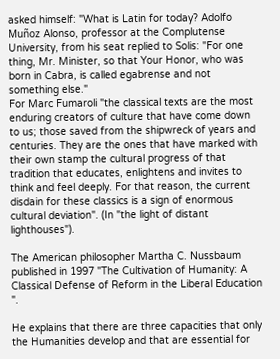asked himself: "What is Latin for today? Adolfo Muñoz Alonso, professor at the Complutense University, from his seat replied to Solis: "For one thing, Mr. Minister, so that Your Honor, who was born in Cabra, is called egabrense and not something else."
For Marc Fumaroli "the classical texts are the most enduring creators of culture that have come down to us; those saved from the shipwreck of years and centuries. They are the ones that have marked with their own stamp the cultural progress of that tradition that educates, enlightens and invites to think and feel deeply. For that reason, the current disdain for these classics is a sign of enormous cultural deviation". (In "the light of distant lighthouses").

The American philosopher Martha C. Nussbaum published in 1997 "The Cultivation of Humanity: A Classical Defense of Reform in the Liberal Education ".

He explains that there are three capacities that only the Humanities develop and that are essential for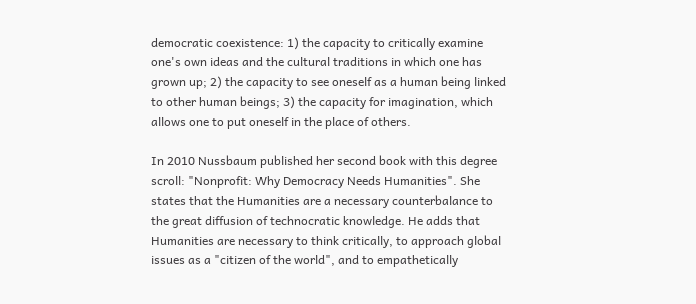democratic coexistence: 1) the capacity to critically examine one's own ideas and the cultural traditions in which one has grown up; 2) the capacity to see oneself as a human being linked to other human beings; 3) the capacity for imagination, which allows one to put oneself in the place of others.

In 2010 Nussbaum published her second book with this degree scroll: "Nonprofit: Why Democracy Needs Humanities". She states that the Humanities are a necessary counterbalance to the great diffusion of technocratic knowledge. He adds that Humanities are necessary to think critically, to approach global issues as a "citizen of the world", and to empathetically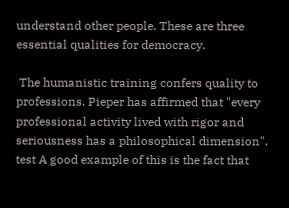understand other people. These are three essential qualities for democracy.

 The humanistic training confers quality to professions. Pieper has affirmed that "every professional activity lived with rigor and seriousness has a philosophical dimension". test A good example of this is the fact that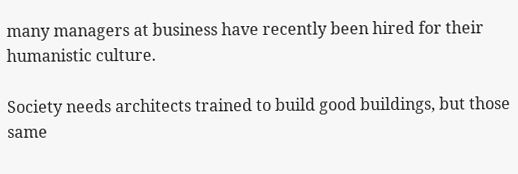many managers at business have recently been hired for their humanistic culture.

Society needs architects trained to build good buildings, but those same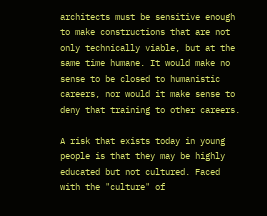architects must be sensitive enough to make constructions that are not only technically viable, but at the same time humane. It would make no sense to be closed to humanistic careers, nor would it make sense to deny that training to other careers.

A risk that exists today in young people is that they may be highly educated but not cultured. Faced with the "culture" of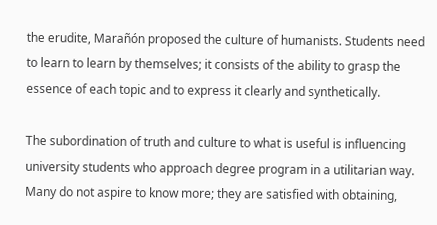the erudite, Marañón proposed the culture of humanists. Students need to learn to learn by themselves; it consists of the ability to grasp the essence of each topic and to express it clearly and synthetically.

The subordination of truth and culture to what is useful is influencing university students who approach degree program in a utilitarian way. Many do not aspire to know more; they are satisfied with obtaining,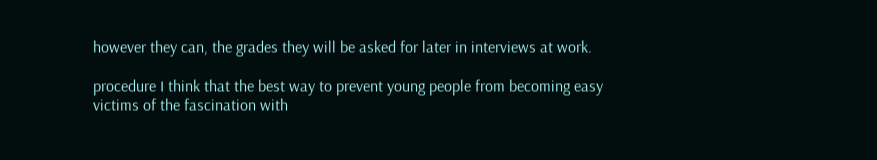however they can, the grades they will be asked for later in interviews at work.

procedure I think that the best way to prevent young people from becoming easy victims of the fascination with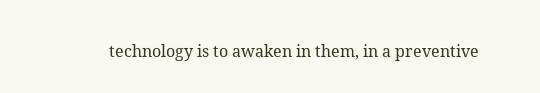technology is to awaken in them, in a preventive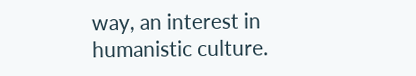way, an interest in humanistic culture.